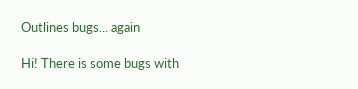Outlines bugs... again

Hi! There is some bugs with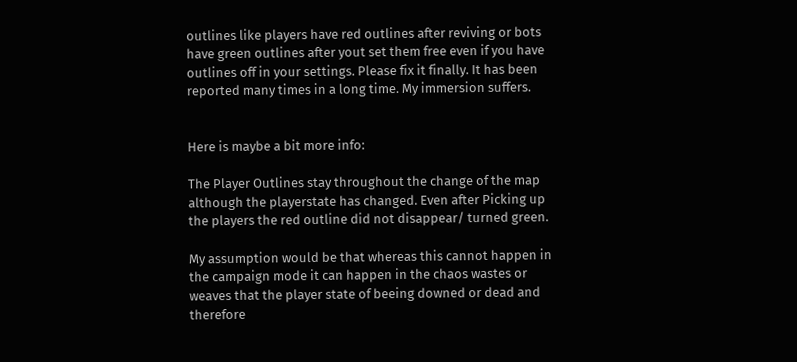outlines like players have red outlines after reviving or bots have green outlines after yout set them free even if you have outlines off in your settings. Please fix it finally. It has been reported many times in a long time. My immersion suffers.


Here is maybe a bit more info:

The Player Outlines stay throughout the change of the map although the playerstate has changed. Even after Picking up the players the red outline did not disappear/ turned green.

My assumption would be that whereas this cannot happen in the campaign mode it can happen in the chaos wastes or weaves that the player state of beeing downed or dead and therefore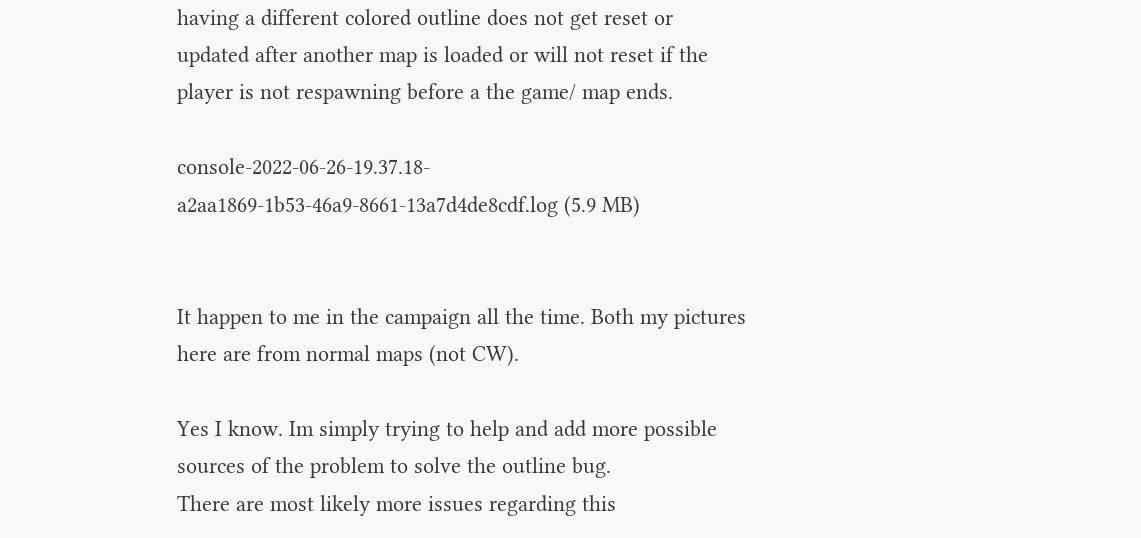having a different colored outline does not get reset or updated after another map is loaded or will not reset if the player is not respawning before a the game/ map ends.

console-2022-06-26-19.37.18-a2aa1869-1b53-46a9-8661-13a7d4de8cdf.log (5.9 MB)


It happen to me in the campaign all the time. Both my pictures here are from normal maps (not CW).

Yes I know. Im simply trying to help and add more possible sources of the problem to solve the outline bug.
There are most likely more issues regarding this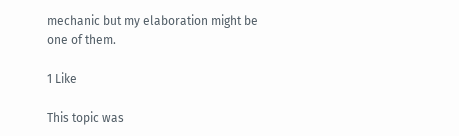mechanic but my elaboration might be one of them.

1 Like

This topic was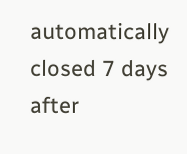automatically closed 7 days after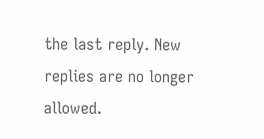the last reply. New replies are no longer allowed.